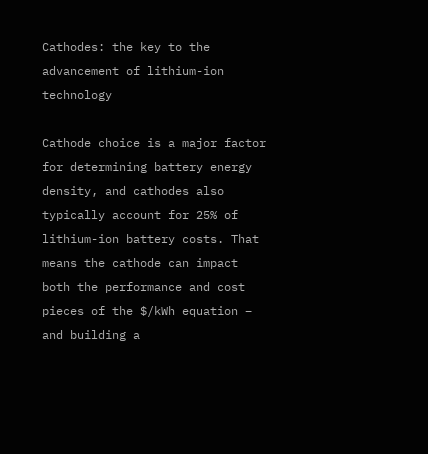Cathodes: the key to the advancement of lithium-ion technology

Cathode choice is a major factor for determining battery energy density, and cathodes also typically account for 25% of lithium-ion battery costs. That means the cathode can impact both the performance and cost pieces of the $/kWh equation – and building a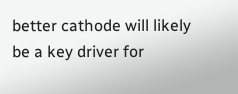better cathode will likely be a key driver for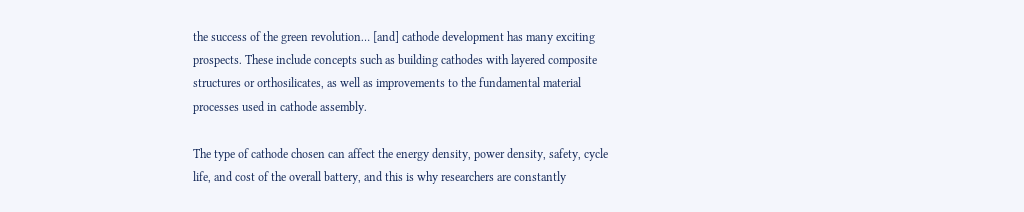the success of the green revolution… [and] cathode development has many exciting prospects. These include concepts such as building cathodes with layered composite structures or orthosilicates, as well as improvements to the fundamental material processes used in cathode assembly.

The type of cathode chosen can affect the energy density, power density, safety, cycle life, and cost of the overall battery, and this is why researchers are constantly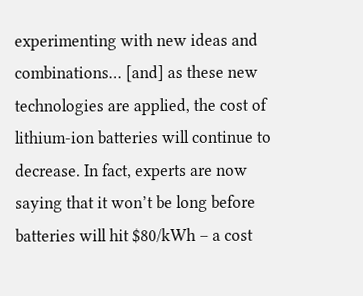experimenting with new ideas and combinations… [and] as these new technologies are applied, the cost of lithium-ion batteries will continue to decrease. In fact, experts are now saying that it won’t be long before batteries will hit $80/kWh – a cost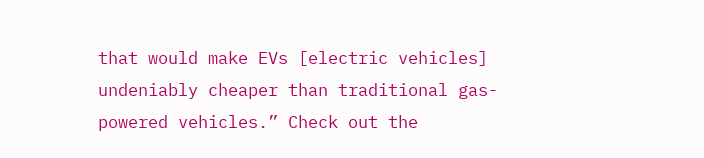that would make EVs [electric vehicles] undeniably cheaper than traditional gas-powered vehicles.” Check out the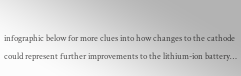infographic below for more clues into how changes to the cathode could represent further improvements to the lithium-ion battery…